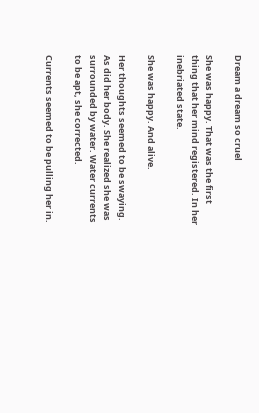Dream a dream so cruel

She was happy. That was the first thing that her mind registered. In her inebriated state.

She was happy. And alive.

Her thoughts seemed to be swaying. As did her body. She realized she was surrounded by water. Water currents to be apt, she corrected.

Currents seemed to be pulling her in.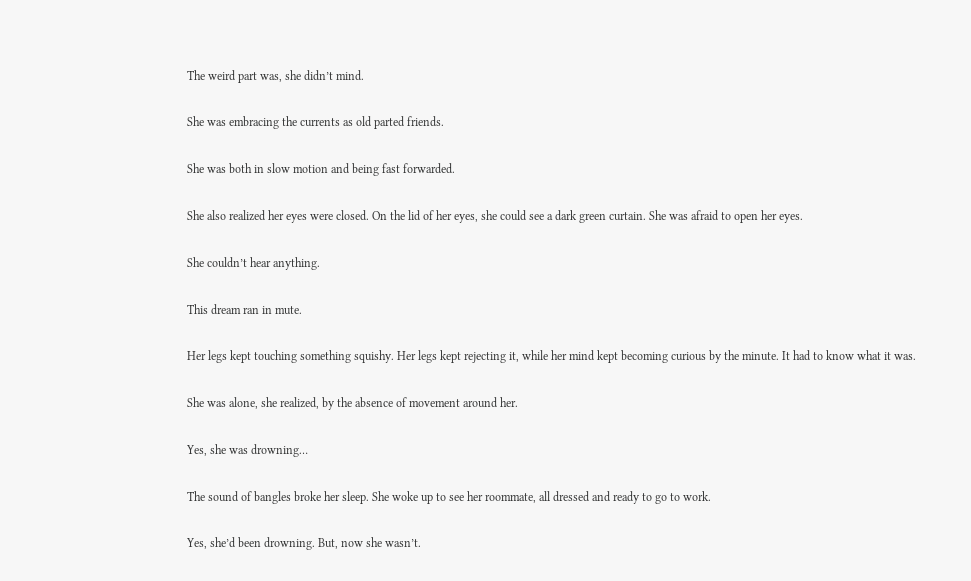The weird part was, she didn’t mind.

She was embracing the currents as old parted friends.

She was both in slow motion and being fast forwarded.

She also realized her eyes were closed. On the lid of her eyes, she could see a dark green curtain. She was afraid to open her eyes.

She couldn’t hear anything.

This dream ran in mute.

Her legs kept touching something squishy. Her legs kept rejecting it, while her mind kept becoming curious by the minute. It had to know what it was.

She was alone, she realized, by the absence of movement around her.

Yes, she was drowning…

The sound of bangles broke her sleep. She woke up to see her roommate, all dressed and ready to go to work.

Yes, she’d been drowning. But, now she wasn’t.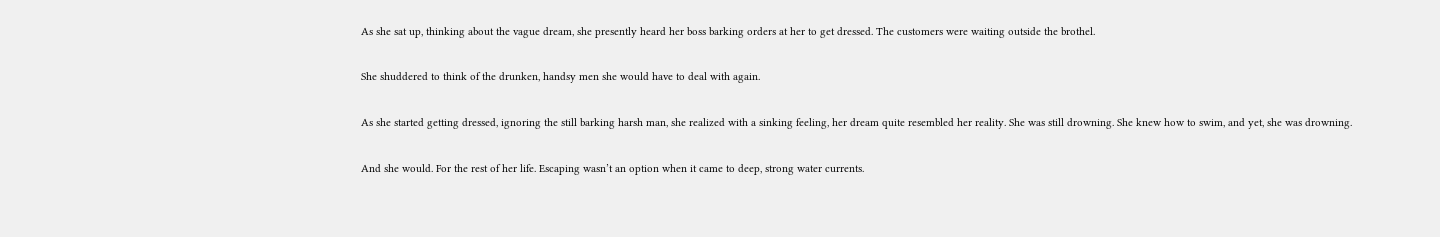As she sat up, thinking about the vague dream, she presently heard her boss barking orders at her to get dressed. The customers were waiting outside the brothel.

She shuddered to think of the drunken, handsy men she would have to deal with again.

As she started getting dressed, ignoring the still barking harsh man, she realized with a sinking feeling, her dream quite resembled her reality. She was still drowning. She knew how to swim, and yet, she was drowning.

And she would. For the rest of her life. Escaping wasn’t an option when it came to deep, strong water currents.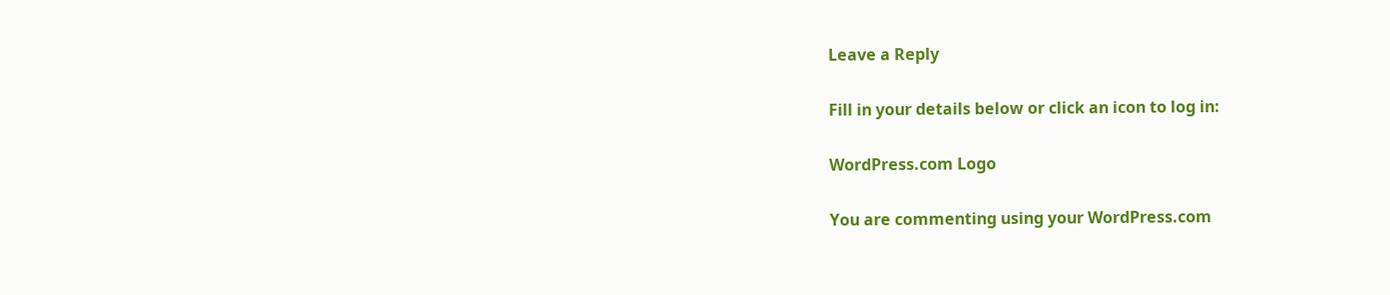Leave a Reply

Fill in your details below or click an icon to log in:

WordPress.com Logo

You are commenting using your WordPress.com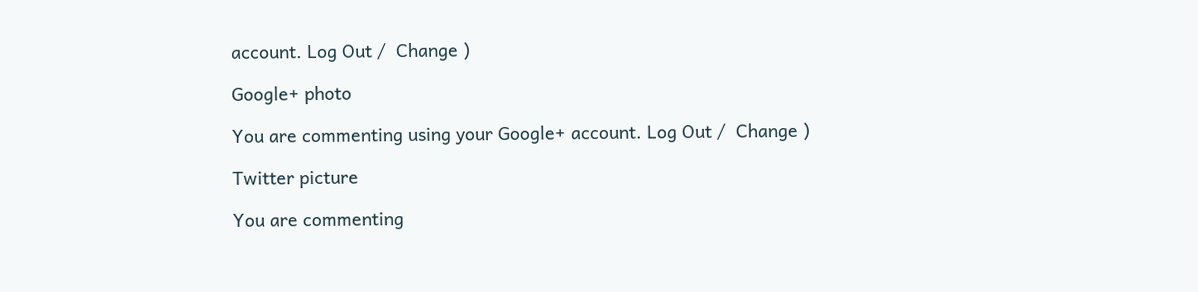account. Log Out /  Change )

Google+ photo

You are commenting using your Google+ account. Log Out /  Change )

Twitter picture

You are commenting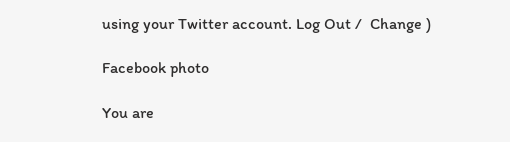using your Twitter account. Log Out /  Change )

Facebook photo

You are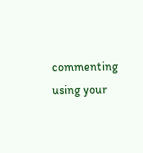commenting using your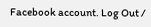Facebook account. Log Out /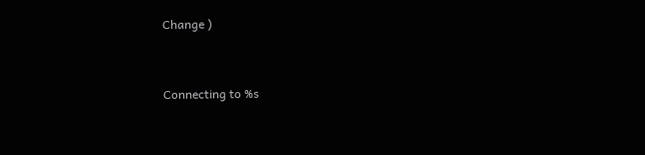Change )


Connecting to %s